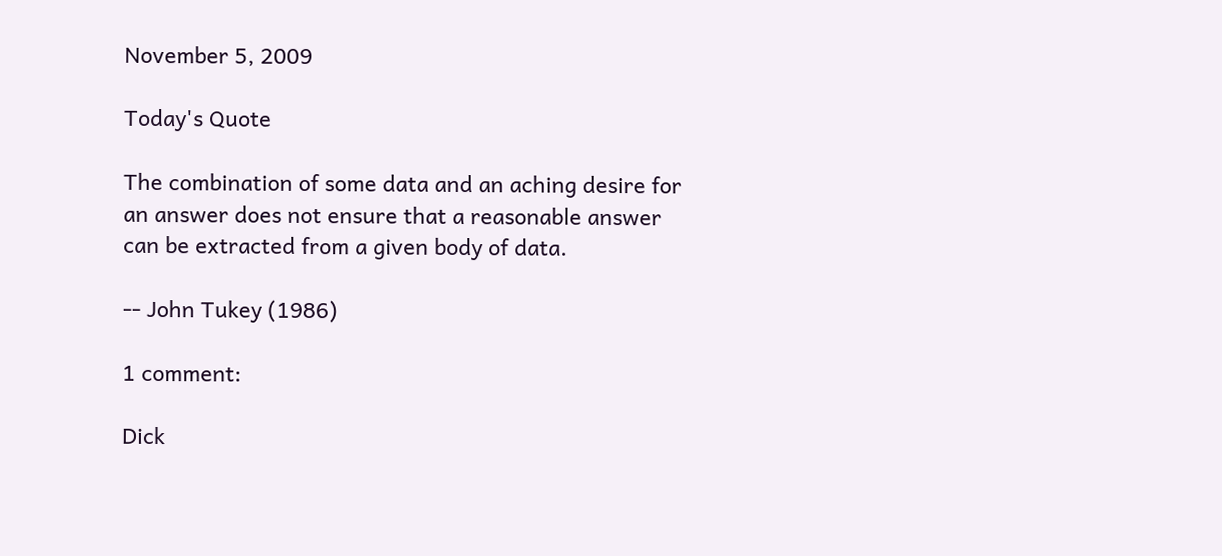November 5, 2009

Today's Quote

The combination of some data and an aching desire for an answer does not ensure that a reasonable answer can be extracted from a given body of data.

-- John Tukey (1986)

1 comment:

Dick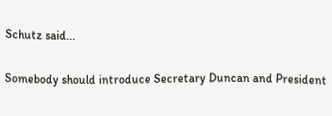Schutz said...

Somebody should introduce Secretary Duncan and President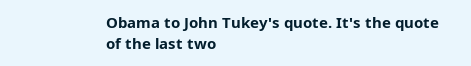Obama to John Tukey's quote. It's the quote of the last two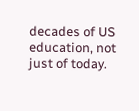decades of US education, not just of today.